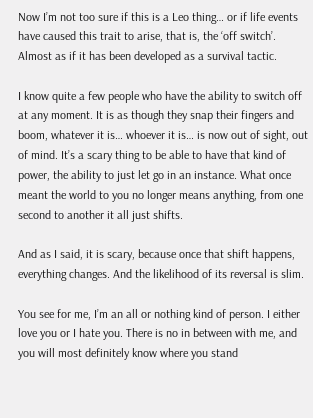Now I’m not too sure if this is a Leo thing… or if life events have caused this trait to arise, that is, the ‘off switch’. Almost as if it has been developed as a survival tactic.

I know quite a few people who have the ability to switch off at any moment. It is as though they snap their fingers and boom, whatever it is… whoever it is… is now out of sight, out of mind. It’s a scary thing to be able to have that kind of power, the ability to just let go in an instance. What once meant the world to you no longer means anything, from one second to another it all just shifts.

And as I said, it is scary, because once that shift happens, everything changes. And the likelihood of its reversal is slim.

You see for me, I’m an all or nothing kind of person. I either love you or I hate you. There is no in between with me, and you will most definitely know where you stand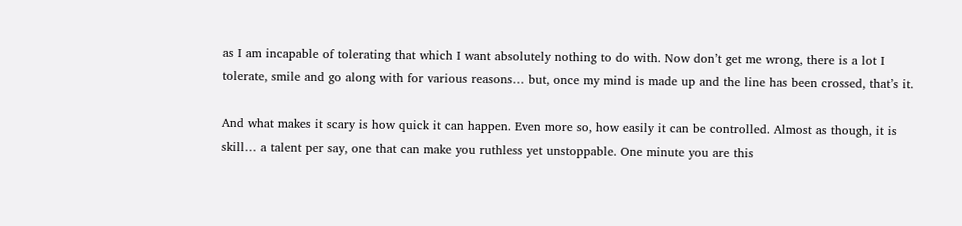as I am incapable of tolerating that which I want absolutely nothing to do with. Now don’t get me wrong, there is a lot I tolerate, smile and go along with for various reasons… but, once my mind is made up and the line has been crossed, that’s it.

And what makes it scary is how quick it can happen. Even more so, how easily it can be controlled. Almost as though, it is skill… a talent per say, one that can make you ruthless yet unstoppable. One minute you are this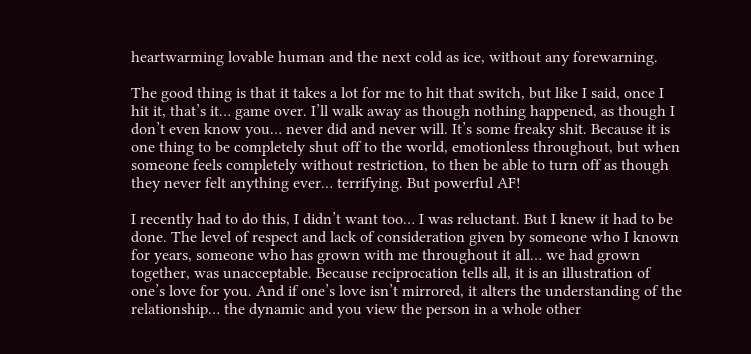heartwarming lovable human and the next cold as ice, without any forewarning.

The good thing is that it takes a lot for me to hit that switch, but like I said, once I hit it, that’s it… game over. I’ll walk away as though nothing happened, as though I don’t even know you… never did and never will. It’s some freaky shit. Because it is one thing to be completely shut off to the world, emotionless throughout, but when someone feels completely without restriction, to then be able to turn off as though they never felt anything ever… terrifying. But powerful AF!

I recently had to do this, I didn’t want too… I was reluctant. But I knew it had to be done. The level of respect and lack of consideration given by someone who I known for years, someone who has grown with me throughout it all… we had grown together, was unacceptable. Because reciprocation tells all, it is an illustration of one’s love for you. And if one’s love isn’t mirrored, it alters the understanding of the relationship… the dynamic and you view the person in a whole other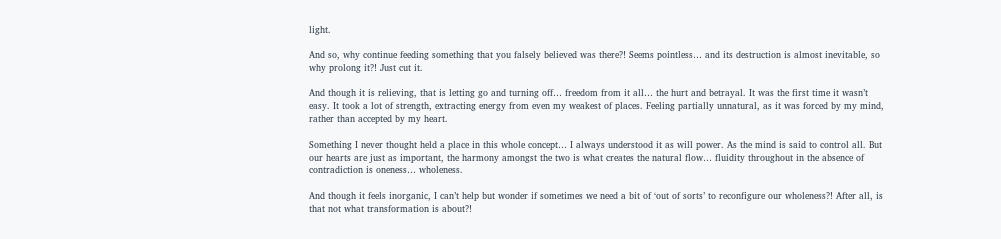light.

And so, why continue feeding something that you falsely believed was there?! Seems pointless… and its destruction is almost inevitable, so why prolong it?! Just cut it.

And though it is relieving, that is letting go and turning off… freedom from it all… the hurt and betrayal. It was the first time it wasn’t easy. It took a lot of strength, extracting energy from even my weakest of places. Feeling partially unnatural, as it was forced by my mind, rather than accepted by my heart.

Something I never thought held a place in this whole concept… I always understood it as will power. As the mind is said to control all. But our hearts are just as important, the harmony amongst the two is what creates the natural flow… fluidity throughout in the absence of contradiction is oneness… wholeness.

And though it feels inorganic, I can’t help but wonder if sometimes we need a bit of ‘out of sorts’ to reconfigure our wholeness?! After all, is that not what transformation is about?!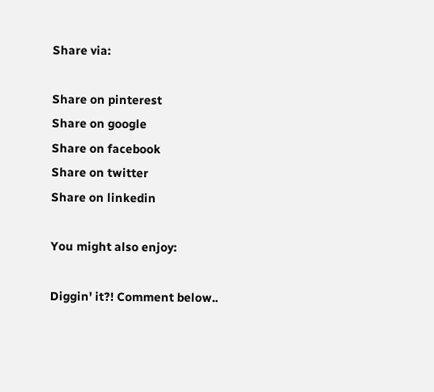Share via:

Share on pinterest
Share on google
Share on facebook
Share on twitter
Share on linkedin

You might also enjoy:

Diggin' it?! Comment below..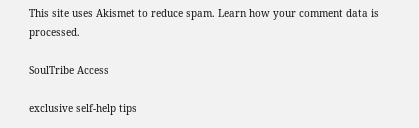This site uses Akismet to reduce spam. Learn how your comment data is processed.

SoulTribe Access

exclusive self-help tips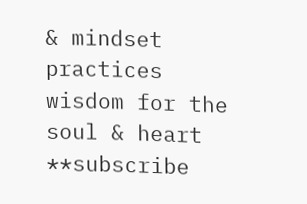& mindset practices
wisdom for the soul & heart
**subscribe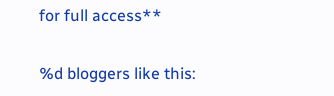for full access**

%d bloggers like this: